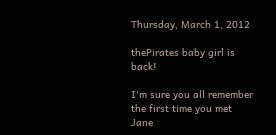Thursday, March 1, 2012

thePirates baby girl is back!

I'm sure you all remember the first time you met Jane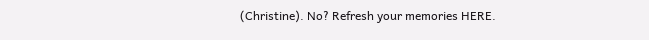(Christine). No? Refresh your memories HERE.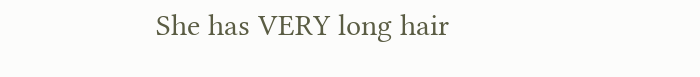She has VERY long hair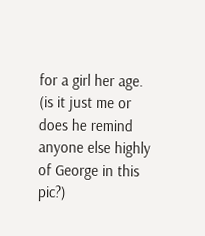for a girl her age. (is it just me or does he remind anyone else highly of George in this pic?)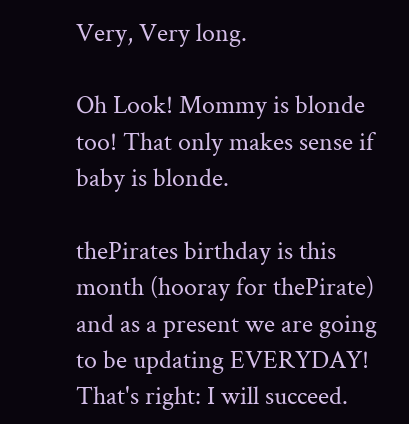Very, Very long.

Oh Look! Mommy is blonde too! That only makes sense if baby is blonde.

thePirates birthday is this month (hooray for thePirate) and as a present we are going to be updating EVERYDAY! That's right: I will succeed.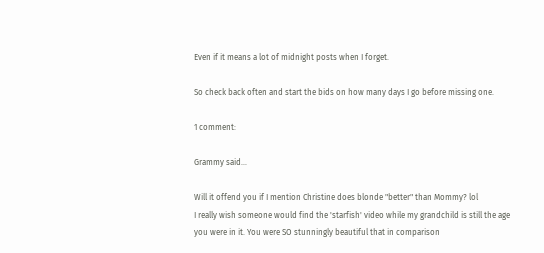Even if it means a lot of midnight posts when I forget.

So check back often and start the bids on how many days I go before missing one.

1 comment:

Grammy said...

Will it offend you if I mention Christine does blonde "better" than Mommy? lol
I really wish someone would find the 'starfish' video while my grandchild is still the age you were in it. You were SO stunningly beautiful that in comparison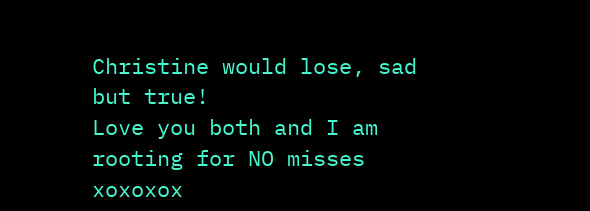Christine would lose, sad but true!
Love you both and I am rooting for NO misses xoxoxox